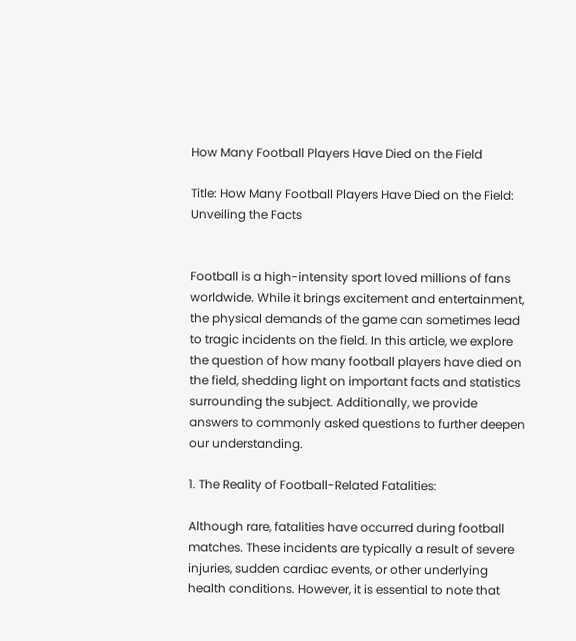How Many Football Players Have Died on the Field

Title: How Many Football Players Have Died on the Field: Unveiling the Facts


Football is a high-intensity sport loved millions of fans worldwide. While it brings excitement and entertainment, the physical demands of the game can sometimes lead to tragic incidents on the field. In this article, we explore the question of how many football players have died on the field, shedding light on important facts and statistics surrounding the subject. Additionally, we provide answers to commonly asked questions to further deepen our understanding.

1. The Reality of Football-Related Fatalities:

Although rare, fatalities have occurred during football matches. These incidents are typically a result of severe injuries, sudden cardiac events, or other underlying health conditions. However, it is essential to note that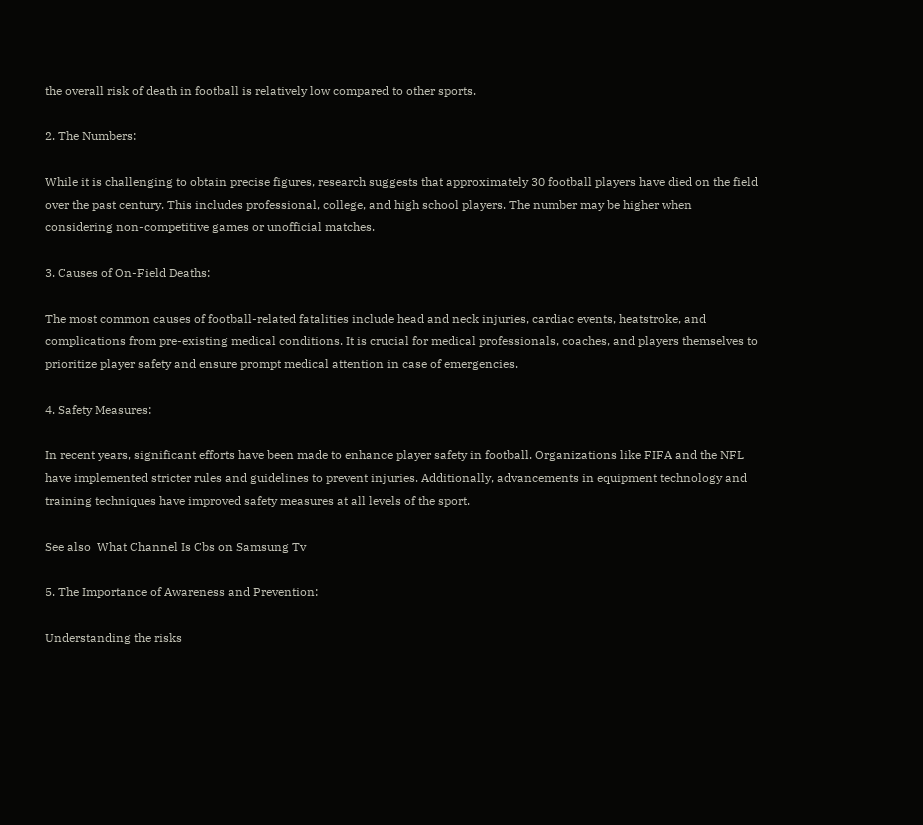the overall risk of death in football is relatively low compared to other sports.

2. The Numbers:

While it is challenging to obtain precise figures, research suggests that approximately 30 football players have died on the field over the past century. This includes professional, college, and high school players. The number may be higher when considering non-competitive games or unofficial matches.

3. Causes of On-Field Deaths:

The most common causes of football-related fatalities include head and neck injuries, cardiac events, heatstroke, and complications from pre-existing medical conditions. It is crucial for medical professionals, coaches, and players themselves to prioritize player safety and ensure prompt medical attention in case of emergencies.

4. Safety Measures:

In recent years, significant efforts have been made to enhance player safety in football. Organizations like FIFA and the NFL have implemented stricter rules and guidelines to prevent injuries. Additionally, advancements in equipment technology and training techniques have improved safety measures at all levels of the sport.

See also  What Channel Is Cbs on Samsung Tv

5. The Importance of Awareness and Prevention:

Understanding the risks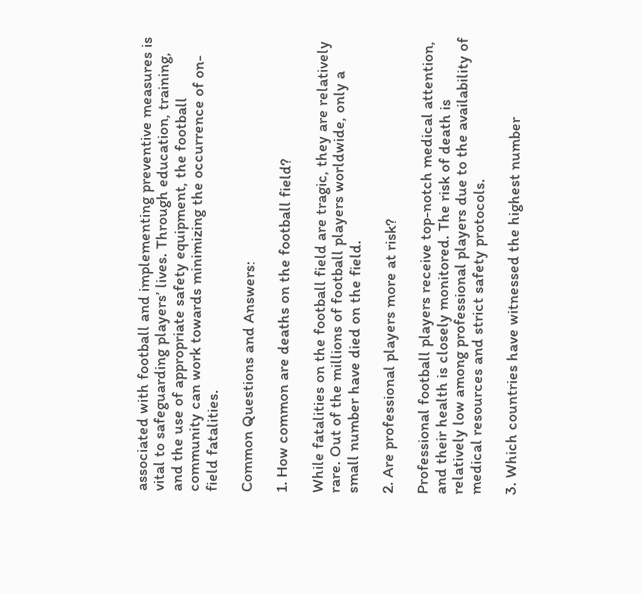associated with football and implementing preventive measures is vital to safeguarding players’ lives. Through education, training, and the use of appropriate safety equipment, the football community can work towards minimizing the occurrence of on-field fatalities.

Common Questions and Answers:

1. How common are deaths on the football field?

While fatalities on the football field are tragic, they are relatively rare. Out of the millions of football players worldwide, only a small number have died on the field.

2. Are professional players more at risk?

Professional football players receive top-notch medical attention, and their health is closely monitored. The risk of death is relatively low among professional players due to the availability of medical resources and strict safety protocols.

3. Which countries have witnessed the highest number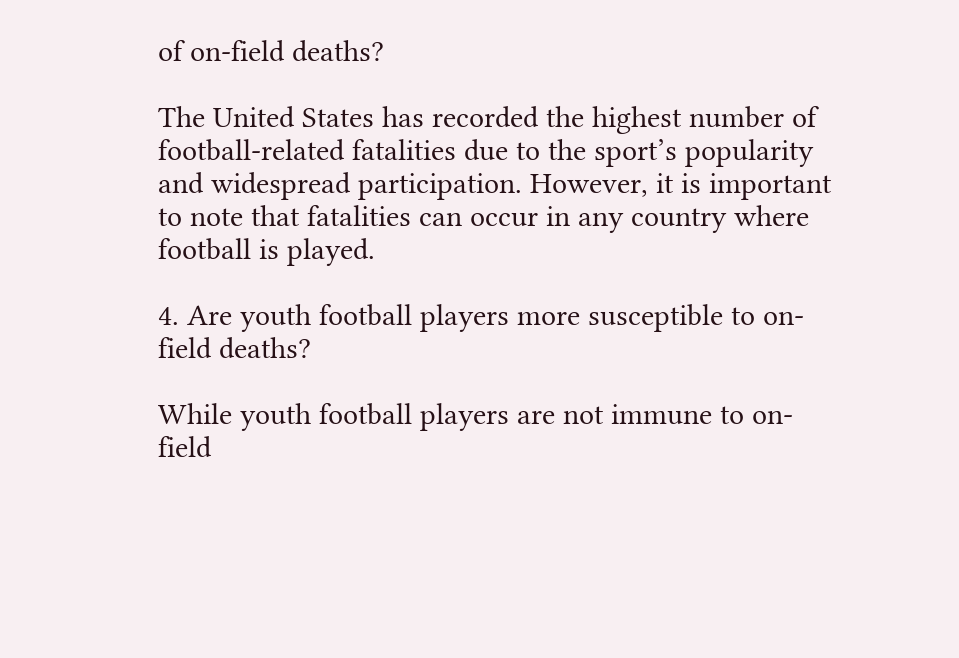of on-field deaths?

The United States has recorded the highest number of football-related fatalities due to the sport’s popularity and widespread participation. However, it is important to note that fatalities can occur in any country where football is played.

4. Are youth football players more susceptible to on-field deaths?

While youth football players are not immune to on-field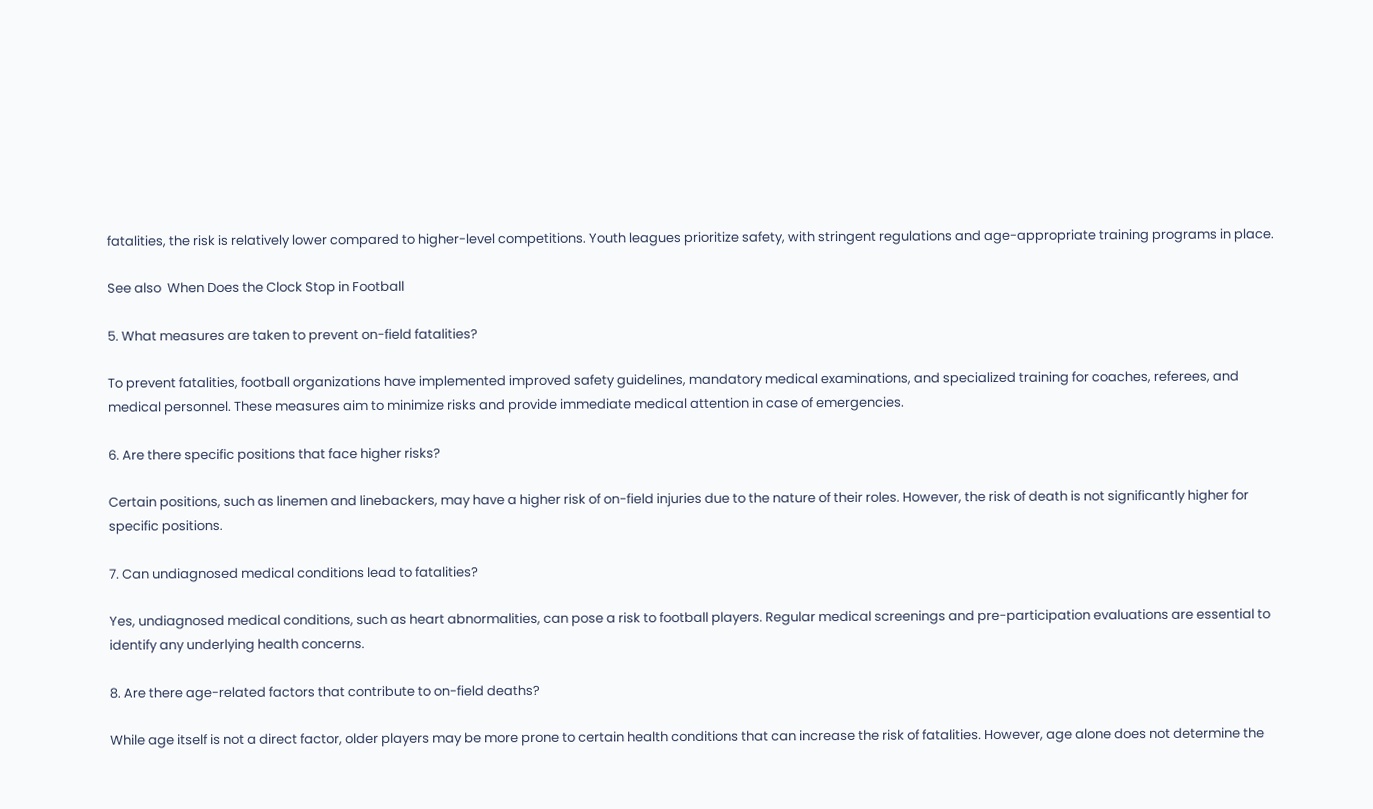fatalities, the risk is relatively lower compared to higher-level competitions. Youth leagues prioritize safety, with stringent regulations and age-appropriate training programs in place.

See also  When Does the Clock Stop in Football

5. What measures are taken to prevent on-field fatalities?

To prevent fatalities, football organizations have implemented improved safety guidelines, mandatory medical examinations, and specialized training for coaches, referees, and medical personnel. These measures aim to minimize risks and provide immediate medical attention in case of emergencies.

6. Are there specific positions that face higher risks?

Certain positions, such as linemen and linebackers, may have a higher risk of on-field injuries due to the nature of their roles. However, the risk of death is not significantly higher for specific positions.

7. Can undiagnosed medical conditions lead to fatalities?

Yes, undiagnosed medical conditions, such as heart abnormalities, can pose a risk to football players. Regular medical screenings and pre-participation evaluations are essential to identify any underlying health concerns.

8. Are there age-related factors that contribute to on-field deaths?

While age itself is not a direct factor, older players may be more prone to certain health conditions that can increase the risk of fatalities. However, age alone does not determine the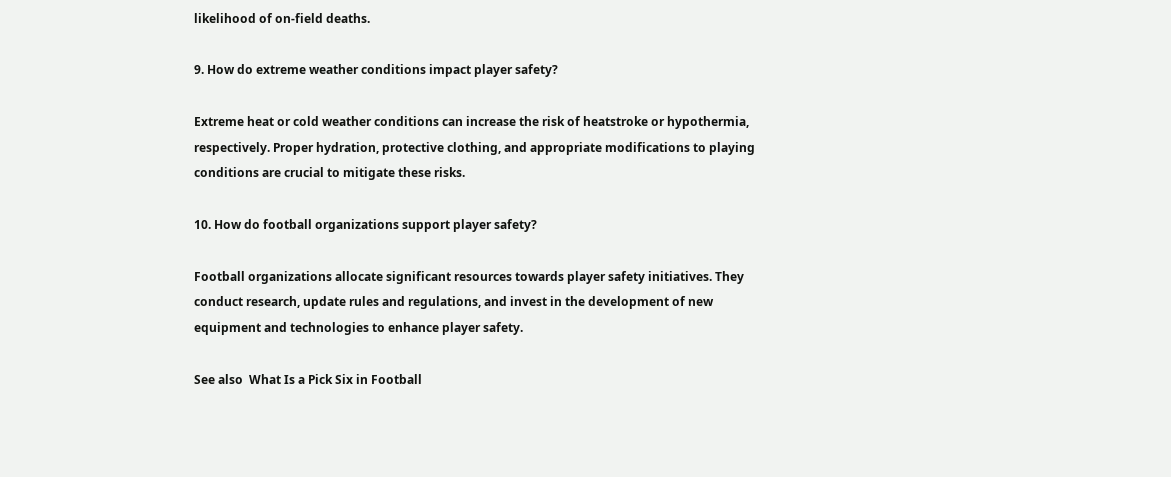likelihood of on-field deaths.

9. How do extreme weather conditions impact player safety?

Extreme heat or cold weather conditions can increase the risk of heatstroke or hypothermia, respectively. Proper hydration, protective clothing, and appropriate modifications to playing conditions are crucial to mitigate these risks.

10. How do football organizations support player safety?

Football organizations allocate significant resources towards player safety initiatives. They conduct research, update rules and regulations, and invest in the development of new equipment and technologies to enhance player safety.

See also  What Is a Pick Six in Football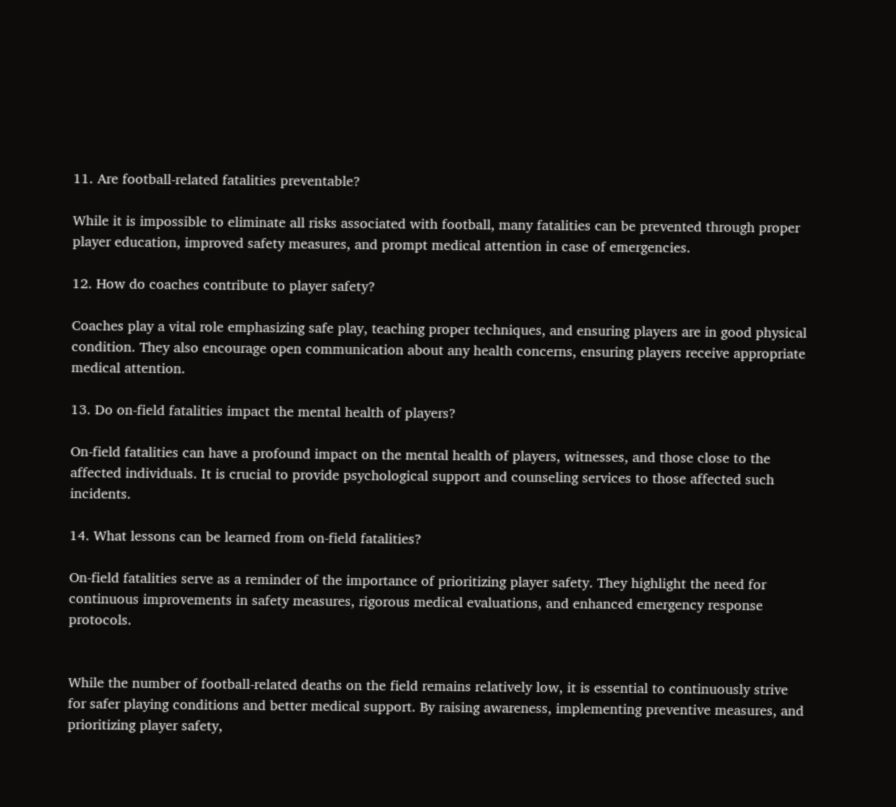11. Are football-related fatalities preventable?

While it is impossible to eliminate all risks associated with football, many fatalities can be prevented through proper player education, improved safety measures, and prompt medical attention in case of emergencies.

12. How do coaches contribute to player safety?

Coaches play a vital role emphasizing safe play, teaching proper techniques, and ensuring players are in good physical condition. They also encourage open communication about any health concerns, ensuring players receive appropriate medical attention.

13. Do on-field fatalities impact the mental health of players?

On-field fatalities can have a profound impact on the mental health of players, witnesses, and those close to the affected individuals. It is crucial to provide psychological support and counseling services to those affected such incidents.

14. What lessons can be learned from on-field fatalities?

On-field fatalities serve as a reminder of the importance of prioritizing player safety. They highlight the need for continuous improvements in safety measures, rigorous medical evaluations, and enhanced emergency response protocols.


While the number of football-related deaths on the field remains relatively low, it is essential to continuously strive for safer playing conditions and better medical support. By raising awareness, implementing preventive measures, and prioritizing player safety,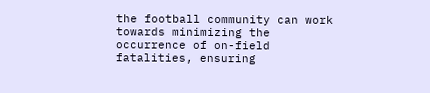the football community can work towards minimizing the occurrence of on-field fatalities, ensuring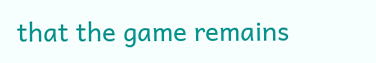that the game remains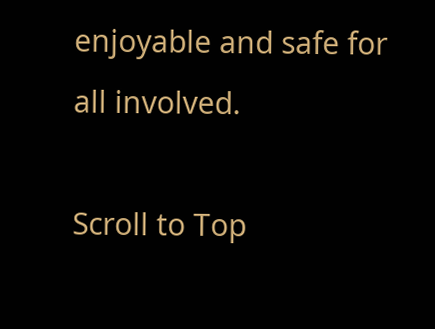enjoyable and safe for all involved.

Scroll to Top